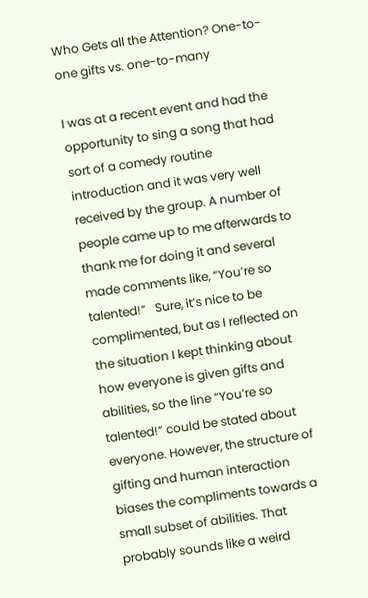Who Gets all the Attention? One-to-one gifts vs. one-to-many

I was at a recent event and had the opportunity to sing a song that had sort of a comedy routine introduction and it was very well received by the group. A number of people came up to me afterwards to thank me for doing it and several made comments like, “You’re so talented!”   Sure, it’s nice to be complimented, but as I reflected on the situation I kept thinking about how everyone is given gifts and abilities, so the line “You’re so talented!” could be stated about everyone. However, the structure of gifting and human interaction biases the compliments towards a small subset of abilities. That probably sounds like a weird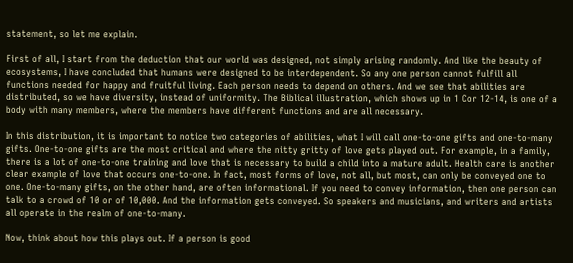statement, so let me explain.

First of all, I start from the deduction that our world was designed, not simply arising randomly. And like the beauty of ecosystems, I have concluded that humans were designed to be interdependent. So any one person cannot fulfill all functions needed for happy and fruitful living. Each person needs to depend on others. And we see that abilities are distributed, so we have diversity, instead of uniformity. The Biblical illustration, which shows up in 1 Cor 12-14, is one of a body with many members, where the members have different functions and are all necessary.

In this distribution, it is important to notice two categories of abilities, what I will call one-to-one gifts and one-to-many gifts. One-to-one gifts are the most critical and where the nitty gritty of love gets played out. For example, in a family, there is a lot of one-to-one training and love that is necessary to build a child into a mature adult. Health care is another clear example of love that occurs one-to-one. In fact, most forms of love, not all, but most, can only be conveyed one to one. One-to-many gifts, on the other hand, are often informational. If you need to convey information, then one person can talk to a crowd of 10 or of 10,000. And the information gets conveyed. So speakers and musicians, and writers and artists all operate in the realm of one-to-many.

Now, think about how this plays out. If a person is good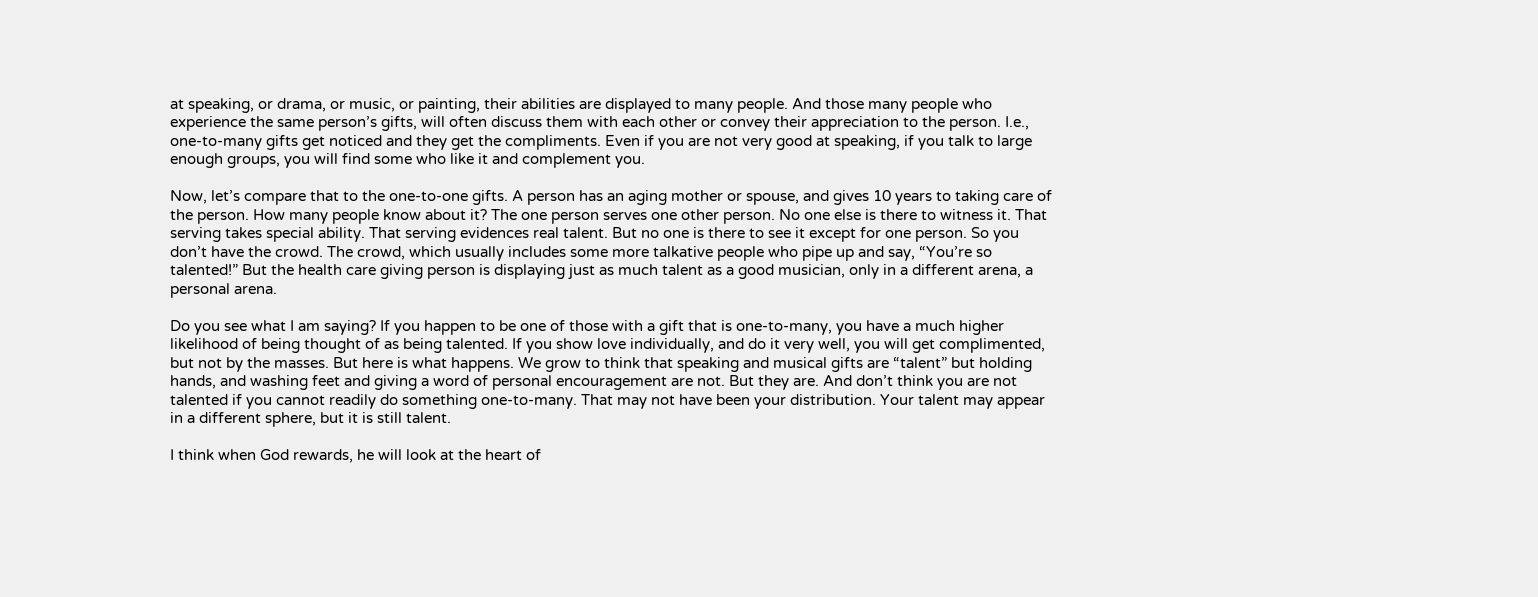at speaking, or drama, or music, or painting, their abilities are displayed to many people. And those many people who experience the same person’s gifts, will often discuss them with each other or convey their appreciation to the person. I.e., one-to-many gifts get noticed and they get the compliments. Even if you are not very good at speaking, if you talk to large enough groups, you will find some who like it and complement you.

Now, let’s compare that to the one-to-one gifts. A person has an aging mother or spouse, and gives 10 years to taking care of the person. How many people know about it? The one person serves one other person. No one else is there to witness it. That serving takes special ability. That serving evidences real talent. But no one is there to see it except for one person. So you don’t have the crowd. The crowd, which usually includes some more talkative people who pipe up and say, “You’re so talented!” But the health care giving person is displaying just as much talent as a good musician, only in a different arena, a personal arena.

Do you see what I am saying? If you happen to be one of those with a gift that is one-to-many, you have a much higher likelihood of being thought of as being talented. If you show love individually, and do it very well, you will get complimented, but not by the masses. But here is what happens. We grow to think that speaking and musical gifts are “talent” but holding hands, and washing feet and giving a word of personal encouragement are not. But they are. And don’t think you are not talented if you cannot readily do something one-to-many. That may not have been your distribution. Your talent may appear in a different sphere, but it is still talent.

I think when God rewards, he will look at the heart of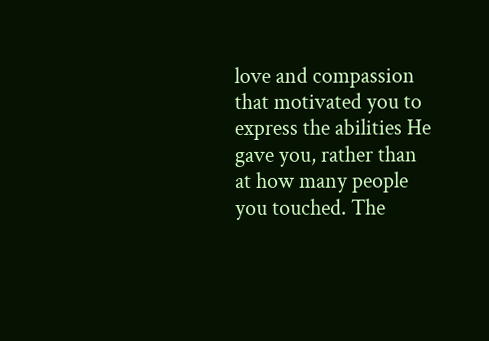love and compassion that motivated you to express the abilities He gave you, rather than at how many people you touched. The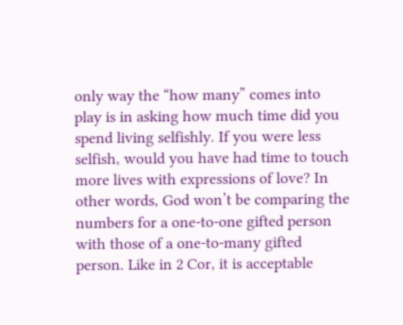only way the “how many” comes into play is in asking how much time did you spend living selfishly. If you were less selfish, would you have had time to touch more lives with expressions of love? In other words, God won’t be comparing the numbers for a one-to-one gifted person with those of a one-to-many gifted person. Like in 2 Cor, it is acceptable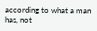according to what a man has, not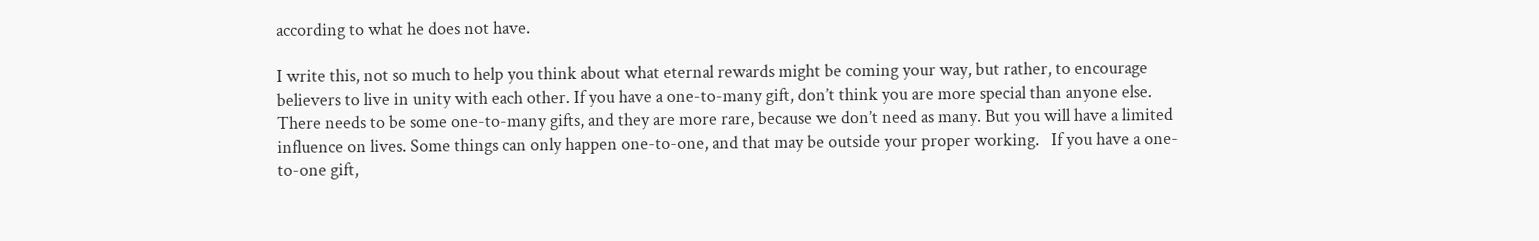according to what he does not have.

I write this, not so much to help you think about what eternal rewards might be coming your way, but rather, to encourage believers to live in unity with each other. If you have a one-to-many gift, don’t think you are more special than anyone else. There needs to be some one-to-many gifts, and they are more rare, because we don’t need as many. But you will have a limited influence on lives. Some things can only happen one-to-one, and that may be outside your proper working.   If you have a one-to-one gift,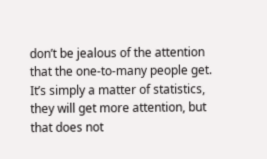don’t be jealous of the attention that the one-to-many people get. It’s simply a matter of statistics, they will get more attention, but that does not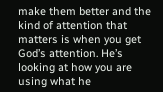make them better and the kind of attention that matters is when you get God’s attention. He’s looking at how you are using what he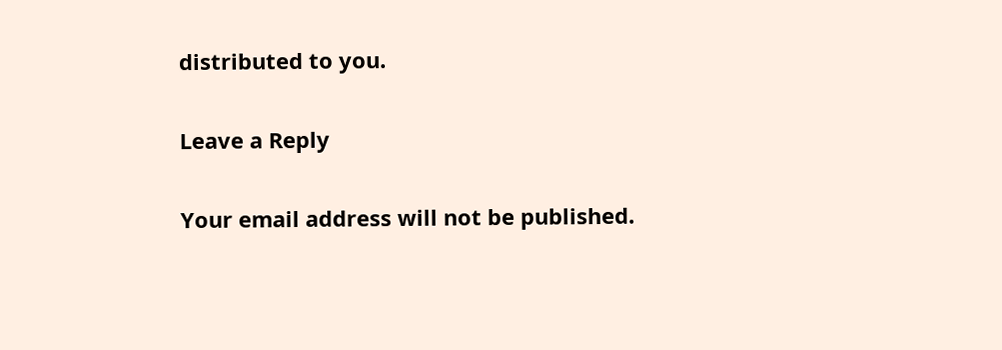distributed to you.

Leave a Reply

Your email address will not be published.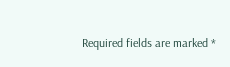Required fields are marked *